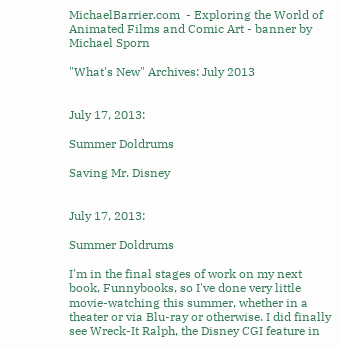MichaelBarrier.com  - Exploring the World of Animated Films and Comic Art - banner by Michael Sporn

"What's New" Archives: July 2013


July 17, 2013:

Summer Doldrums

Saving Mr. Disney


July 17, 2013:

Summer Doldrums

I'm in the final stages of work on my next book, Funnybooks, so I've done very little movie-watching this summer, whether in a theater or via Blu-ray or otherwise. I did finally see Wreck-It Ralph, the Disney CGI feature in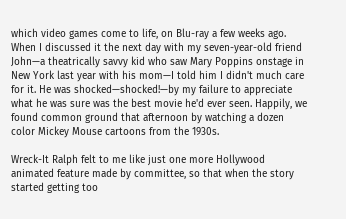which video games come to life, on Blu-ray a few weeks ago. When I discussed it the next day with my seven-year-old friend John—a theatrically savvy kid who saw Mary Poppins onstage in New York last year with his mom—I told him I didn't much care for it. He was shocked—shocked!—by my failure to appreciate what he was sure was the best movie he'd ever seen. Happily, we found common ground that afternoon by watching a dozen color Mickey Mouse cartoons from the 1930s.

Wreck-It Ralph felt to me like just one more Hollywood animated feature made by committee, so that when the story started getting too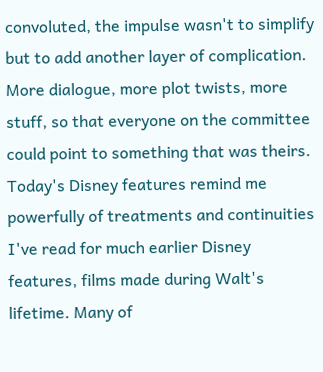convoluted, the impulse wasn't to simplify but to add another layer of complication. More dialogue, more plot twists, more stuff, so that everyone on the committee could point to something that was theirs. Today's Disney features remind me powerfully of treatments and continuities I've read for much earlier Disney features, films made during Walt's lifetime. Many of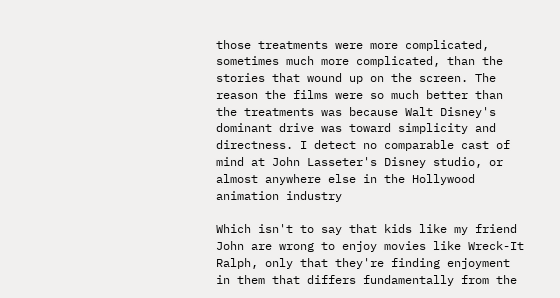those treatments were more complicated, sometimes much more complicated, than the stories that wound up on the screen. The reason the films were so much better than the treatments was because Walt Disney's dominant drive was toward simplicity and directness. I detect no comparable cast of mind at John Lasseter's Disney studio, or almost anywhere else in the Hollywood animation industry

Which isn't to say that kids like my friend John are wrong to enjoy movies like Wreck-It Ralph, only that they're finding enjoyment in them that differs fundamentally from the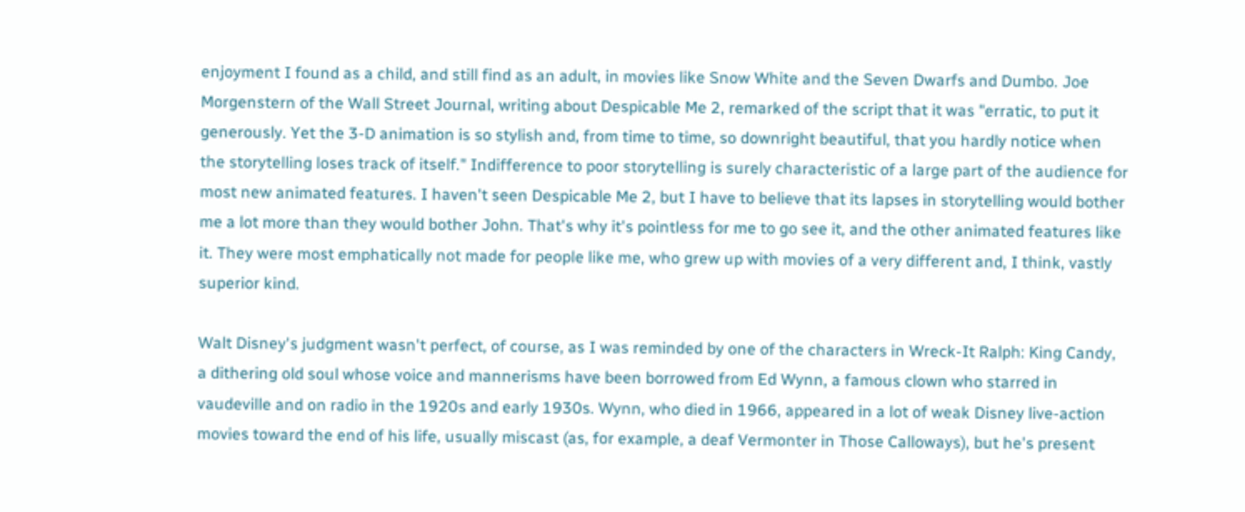enjoyment I found as a child, and still find as an adult, in movies like Snow White and the Seven Dwarfs and Dumbo. Joe Morgenstern of the Wall Street Journal, writing about Despicable Me 2, remarked of the script that it was "erratic, to put it generously. Yet the 3-D animation is so stylish and, from time to time, so downright beautiful, that you hardly notice when the storytelling loses track of itself." Indifference to poor storytelling is surely characteristic of a large part of the audience for most new animated features. I haven't seen Despicable Me 2, but I have to believe that its lapses in storytelling would bother me a lot more than they would bother John. That's why it's pointless for me to go see it, and the other animated features like it. They were most emphatically not made for people like me, who grew up with movies of a very different and, I think, vastly superior kind.

Walt Disney's judgment wasn't perfect, of course, as I was reminded by one of the characters in Wreck-It Ralph: King Candy, a dithering old soul whose voice and mannerisms have been borrowed from Ed Wynn, a famous clown who starred in vaudeville and on radio in the 1920s and early 1930s. Wynn, who died in 1966, appeared in a lot of weak Disney live-action movies toward the end of his life, usually miscast (as, for example, a deaf Vermonter in Those Calloways), but he's present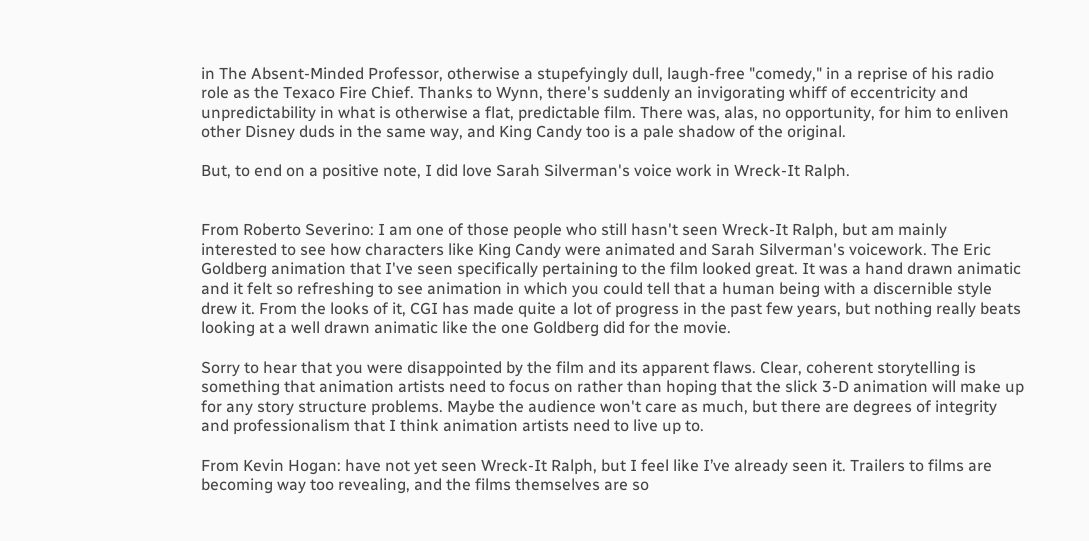in The Absent-Minded Professor, otherwise a stupefyingly dull, laugh-free "comedy," in a reprise of his radio role as the Texaco Fire Chief. Thanks to Wynn, there's suddenly an invigorating whiff of eccentricity and unpredictability in what is otherwise a flat, predictable film. There was, alas, no opportunity, for him to enliven other Disney duds in the same way, and King Candy too is a pale shadow of the original.

But, to end on a positive note, I did love Sarah Silverman's voice work in Wreck-It Ralph.


From Roberto Severino: I am one of those people who still hasn't seen Wreck-It Ralph, but am mainly interested to see how characters like King Candy were animated and Sarah Silverman's voicework. The Eric Goldberg animation that I've seen specifically pertaining to the film looked great. It was a hand drawn animatic and it felt so refreshing to see animation in which you could tell that a human being with a discernible style drew it. From the looks of it, CGI has made quite a lot of progress in the past few years, but nothing really beats looking at a well drawn animatic like the one Goldberg did for the movie.

Sorry to hear that you were disappointed by the film and its apparent flaws. Clear, coherent storytelling is something that animation artists need to focus on rather than hoping that the slick 3-D animation will make up for any story structure problems. Maybe the audience won't care as much, but there are degrees of integrity and professionalism that I think animation artists need to live up to.

From Kevin Hogan: have not yet seen Wreck-It Ralph, but I feel like I’ve already seen it. Trailers to films are becoming way too revealing, and the films themselves are so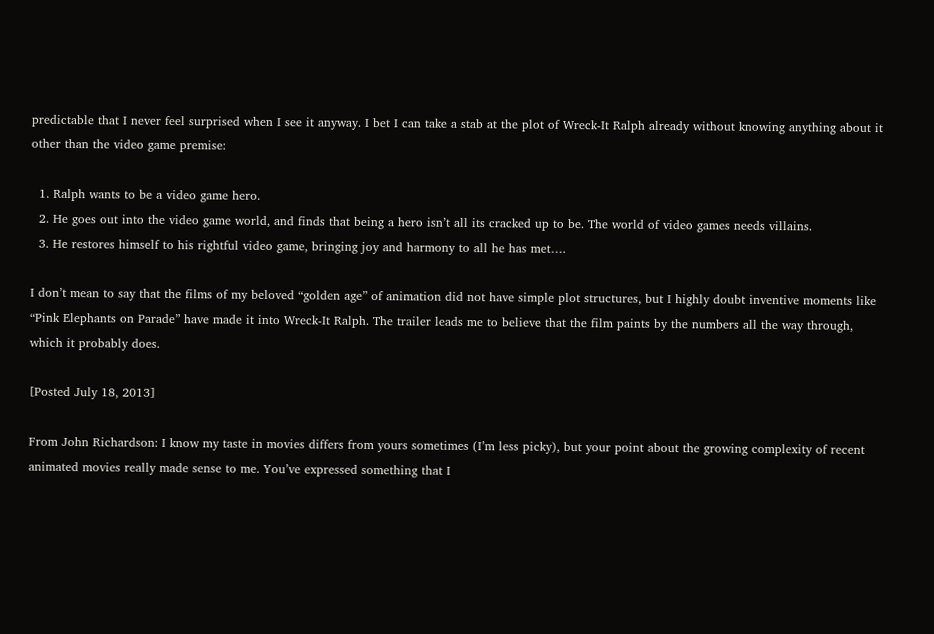predictable that I never feel surprised when I see it anyway. I bet I can take a stab at the plot of Wreck-It Ralph already without knowing anything about it other than the video game premise:

  1. Ralph wants to be a video game hero.
  2. He goes out into the video game world, and finds that being a hero isn’t all its cracked up to be. The world of video games needs villains.
  3. He restores himself to his rightful video game, bringing joy and harmony to all he has met….

I don’t mean to say that the films of my beloved “golden age” of animation did not have simple plot structures, but I highly doubt inventive moments like “Pink Elephants on Parade” have made it into Wreck-It Ralph. The trailer leads me to believe that the film paints by the numbers all the way through, which it probably does.

[Posted July 18, 2013]

From John Richardson: I know my taste in movies differs from yours sometimes (I’m less picky), but your point about the growing complexity of recent animated movies really made sense to me. You’ve expressed something that I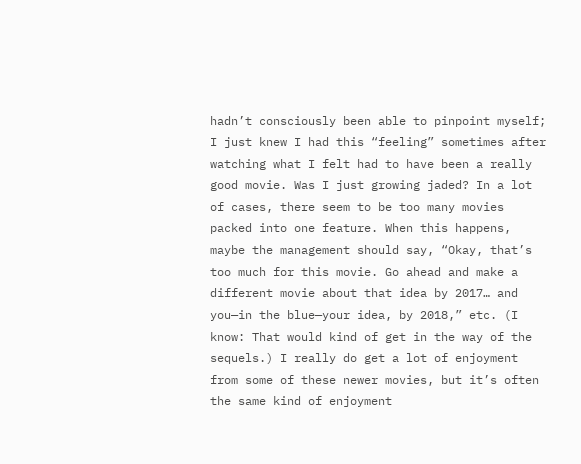hadn’t consciously been able to pinpoint myself; I just knew I had this “feeling” sometimes after watching what I felt had to have been a really good movie. Was I just growing jaded? In a lot of cases, there seem to be too many movies packed into one feature. When this happens, maybe the management should say, “Okay, that’s too much for this movie. Go ahead and make a different movie about that idea by 2017… and you—in the blue—your idea, by 2018,” etc. (I know: That would kind of get in the way of the sequels.) I really do get a lot of enjoyment from some of these newer movies, but it’s often the same kind of enjoyment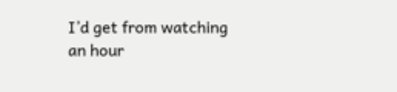I’d get from watching an hour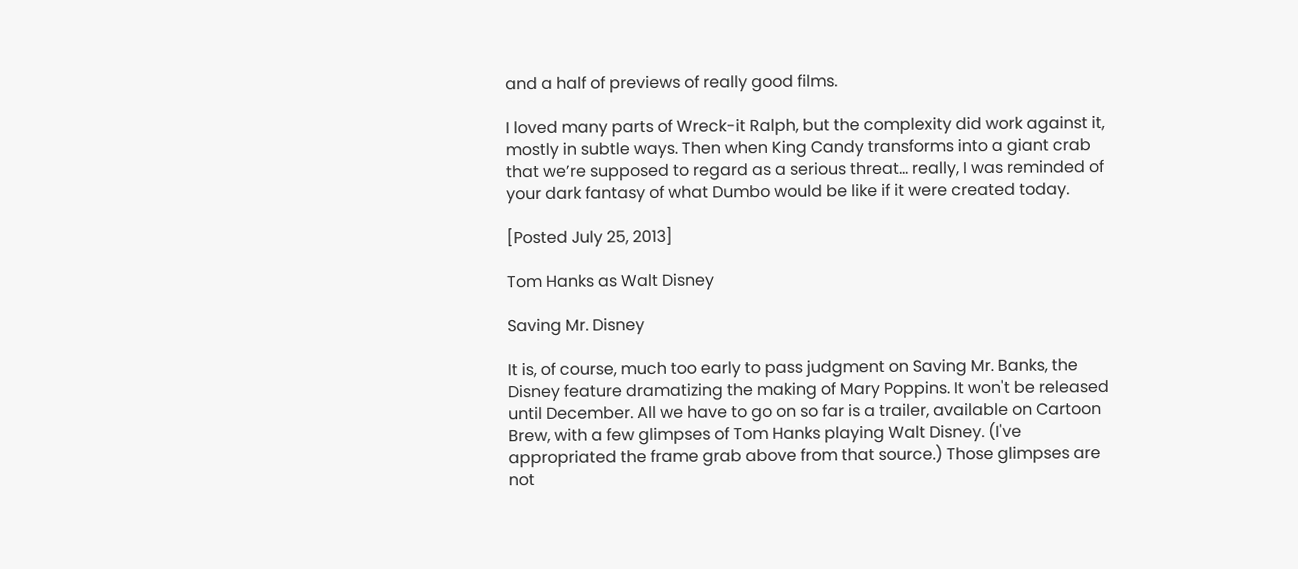and a half of previews of really good films.

I loved many parts of Wreck-it Ralph, but the complexity did work against it, mostly in subtle ways. Then when King Candy transforms into a giant crab that we’re supposed to regard as a serious threat… really, I was reminded of your dark fantasy of what Dumbo would be like if it were created today.

[Posted July 25, 2013]

Tom Hanks as Walt Disney

Saving Mr. Disney

It is, of course, much too early to pass judgment on Saving Mr. Banks, the Disney feature dramatizing the making of Mary Poppins. It won't be released until December. All we have to go on so far is a trailer, available on Cartoon Brew, with a few glimpses of Tom Hanks playing Walt Disney. (I've appropriated the frame grab above from that source.) Those glimpses are not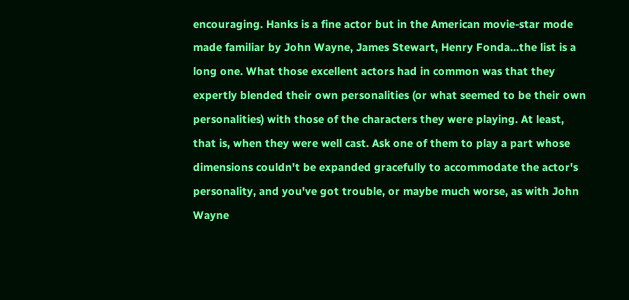encouraging. Hanks is a fine actor but in the American movie-star mode made familiar by John Wayne, James Stewart, Henry Fonda...the list is a long one. What those excellent actors had in common was that they expertly blended their own personalities (or what seemed to be their own personalities) with those of the characters they were playing. At least, that is, when they were well cast. Ask one of them to play a part whose dimensions couldn't be expanded gracefully to accommodate the actor's personality, and you've got trouble, or maybe much worse, as with John Wayne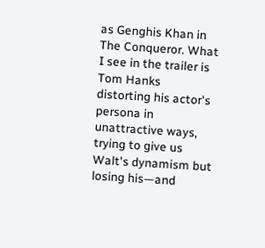as Genghis Khan in The Conqueror. What I see in the trailer is Tom Hanks distorting his actor's persona in unattractive ways, trying to give us Walt's dynamism but losing his—and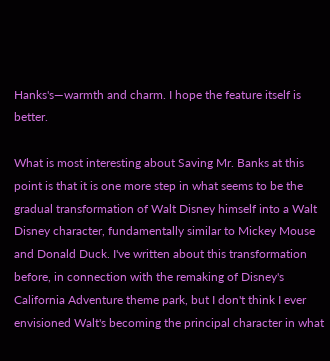Hanks's—warmth and charm. I hope the feature itself is better.

What is most interesting about Saving Mr. Banks at this point is that it is one more step in what seems to be the gradual transformation of Walt Disney himself into a Walt Disney character, fundamentally similar to Mickey Mouse and Donald Duck. I've written about this transformation before, in connection with the remaking of Disney's California Adventure theme park, but I don't think I ever envisioned Walt's becoming the principal character in what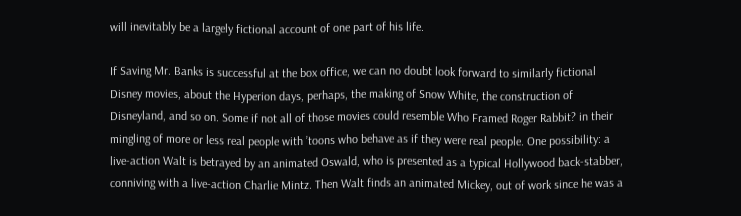will inevitably be a largely fictional account of one part of his life.

If Saving Mr. Banks is successful at the box office, we can no doubt look forward to similarly fictional Disney movies, about the Hyperion days, perhaps, the making of Snow White, the construction of Disneyland, and so on. Some if not all of those movies could resemble Who Framed Roger Rabbit? in their mingling of more or less real people with ’toons who behave as if they were real people. One possibility: a live-action Walt is betrayed by an animated Oswald, who is presented as a typical Hollywood back-stabber, conniving with a live-action Charlie Mintz. Then Walt finds an animated Mickey, out of work since he was a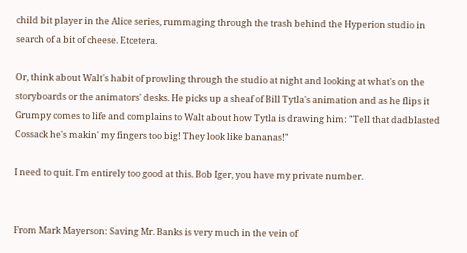child bit player in the Alice series, rummaging through the trash behind the Hyperion studio in search of a bit of cheese. Etcetera.

Or, think about Walt's habit of prowling through the studio at night and looking at what's on the storyboards or the animators' desks. He picks up a sheaf of Bill Tytla's animation and as he flips it Grumpy comes to life and complains to Walt about how Tytla is drawing him: "Tell that dadblasted Cossack he's makin' my fingers too big! They look like bananas!"

I need to quit. I'm entirely too good at this. Bob Iger, you have my private number.


From Mark Mayerson: Saving Mr. Banks is very much in the vein of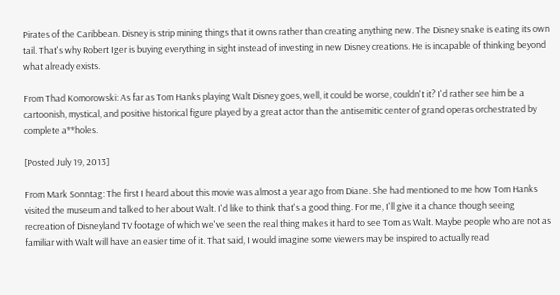Pirates of the Caribbean. Disney is strip mining things that it owns rather than creating anything new. The Disney snake is eating its own tail. That's why Robert Iger is buying everything in sight instead of investing in new Disney creations. He is incapable of thinking beyond what already exists.

From Thad Komorowski: As far as Tom Hanks playing Walt Disney goes, well, it could be worse, couldn't it? I'd rather see him be a cartoonish, mystical, and positive historical figure played by a great actor than the antisemitic center of grand operas orchestrated by complete a**holes.

[Posted July 19, 2013]

From Mark Sonntag: The first I heard about this movie was almost a year ago from Diane. She had mentioned to me how Tom Hanks visited the museum and talked to her about Walt. I'd like to think that's a good thing. For me, I'll give it a chance though seeing recreation of Disneyland TV footage of which we've seen the real thing makes it hard to see Tom as Walt. Maybe people who are not as familiar with Walt will have an easier time of it. That said, I would imagine some viewers may be inspired to actually read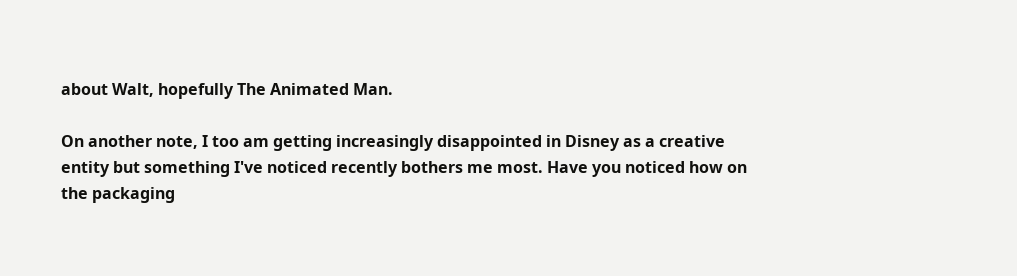about Walt, hopefully The Animated Man.

On another note, I too am getting increasingly disappointed in Disney as a creative entity but something I've noticed recently bothers me most. Have you noticed how on the packaging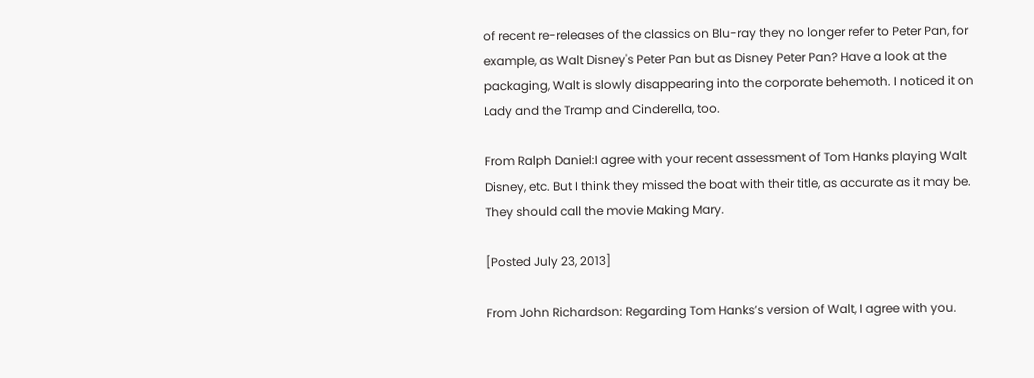of recent re-releases of the classics on Blu-ray they no longer refer to Peter Pan, for example, as Walt Disney's Peter Pan but as Disney Peter Pan? Have a look at the packaging, Walt is slowly disappearing into the corporate behemoth. I noticed it on Lady and the Tramp and Cinderella, too.

From Ralph Daniel:I agree with your recent assessment of Tom Hanks playing Walt Disney, etc. But I think they missed the boat with their title, as accurate as it may be. They should call the movie Making Mary.

[Posted July 23, 2013]

From John Richardson: Regarding Tom Hanks’s version of Walt, I agree with you.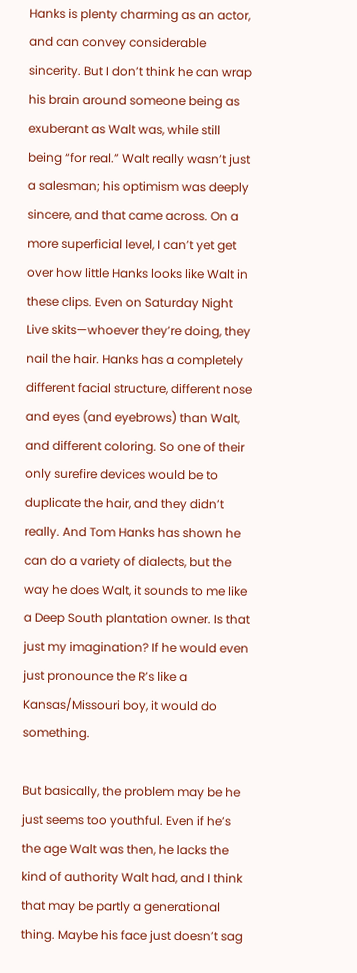Hanks is plenty charming as an actor, and can convey considerable sincerity. But I don’t think he can wrap his brain around someone being as exuberant as Walt was, while still being “for real.” Walt really wasn’t just a salesman; his optimism was deeply sincere, and that came across. On a more superficial level, I can’t yet get over how little Hanks looks like Walt in these clips. Even on Saturday Night Live skits—whoever they’re doing, they nail the hair. Hanks has a completely different facial structure, different nose and eyes (and eyebrows) than Walt, and different coloring. So one of their only surefire devices would be to duplicate the hair, and they didn’t really. And Tom Hanks has shown he can do a variety of dialects, but the way he does Walt, it sounds to me like a Deep South plantation owner. Is that just my imagination? If he would even just pronounce the R’s like a Kansas/Missouri boy, it would do something.

But basically, the problem may be he just seems too youthful. Even if he’s the age Walt was then, he lacks the kind of authority Walt had, and I think that may be partly a generational thing. Maybe his face just doesn’t sag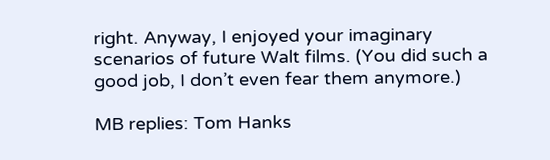right. Anyway, I enjoyed your imaginary scenarios of future Walt films. (You did such a good job, I don’t even fear them anymore.)

MB replies: Tom Hanks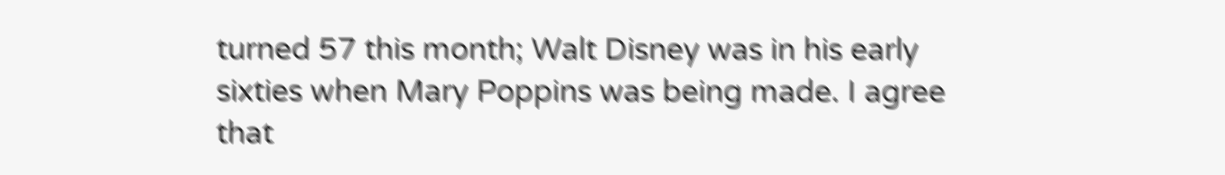turned 57 this month; Walt Disney was in his early sixties when Mary Poppins was being made. I agree that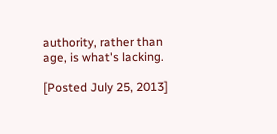authority, rather than age, is what's lacking.

[Posted July 25, 2013]